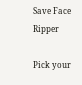Save Face Ripper

Pick your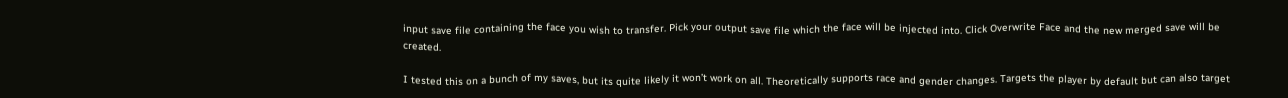input save file containing the face you wish to transfer. Pick your output save file which the face will be injected into. Click Overwrite Face and the new merged save will be created.

I tested this on a bunch of my saves, but its quite likely it won’t work on all. Theoretically supports race and gender changes. Targets the player by default but can also target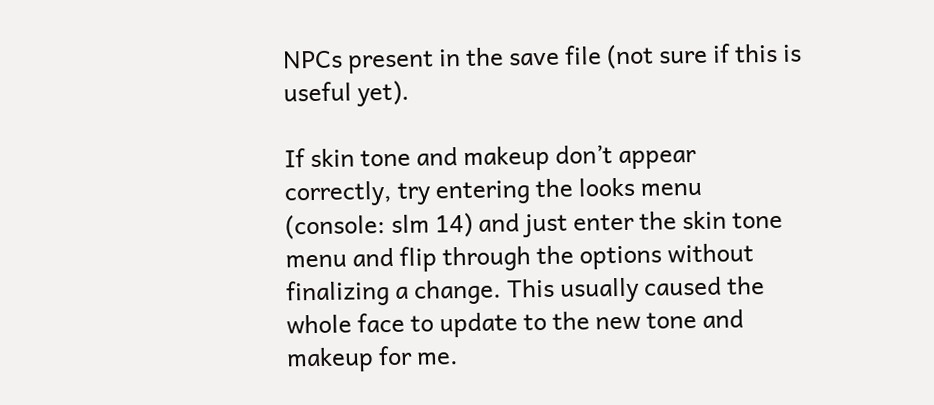NPCs present in the save file (not sure if this is useful yet).

If skin tone and makeup don’t appear correctly, try entering the looks menu (console: slm 14) and just enter the skin tone menu and flip through the options without finalizing a change. This usually caused the whole face to update to the new tone and makeup for me.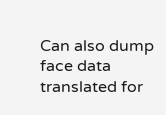Can also dump face data translated for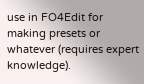use in FO4Edit for making presets or whatever (requires expert knowledge).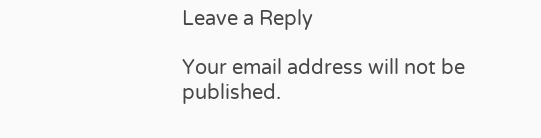Leave a Reply

Your email address will not be published.